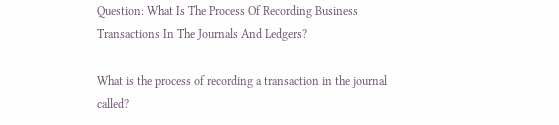Question: What Is The Process Of Recording Business Transactions In The Journals And Ledgers?

What is the process of recording a transaction in the journal called?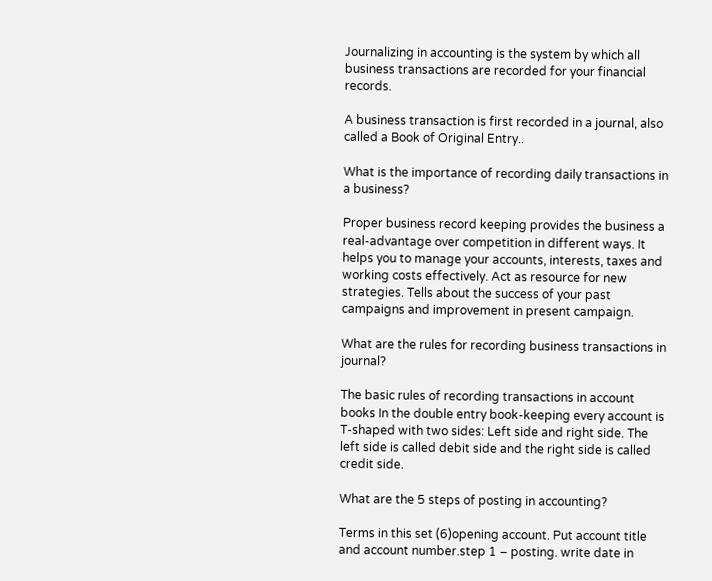Journalizing in accounting is the system by which all business transactions are recorded for your financial records.

A business transaction is first recorded in a journal, also called a Book of Original Entry..

What is the importance of recording daily transactions in a business?

Proper business record keeping provides the business a real-advantage over competition in different ways. It helps you to manage your accounts, interests, taxes and working costs effectively. Act as resource for new strategies. Tells about the success of your past campaigns and improvement in present campaign.

What are the rules for recording business transactions in journal?

The basic rules of recording transactions in account books In the double entry book-keeping every account is T-shaped with two sides: Left side and right side. The left side is called debit side and the right side is called credit side.

What are the 5 steps of posting in accounting?

Terms in this set (6)opening account. Put account title and account number.step 1 – posting. write date in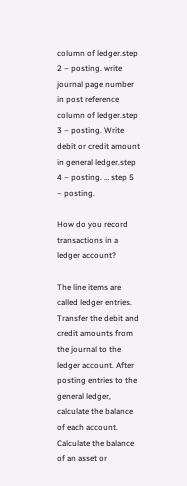column of ledger.step 2 – posting. write journal page number in post reference column of ledger.step 3 – posting. Write debit or credit amount in general ledger.step 4 – posting. … step 5 – posting.

How do you record transactions in a ledger account?

The line items are called ledger entries. Transfer the debit and credit amounts from the journal to the ledger account. After posting entries to the general ledger, calculate the balance of each account. Calculate the balance of an asset or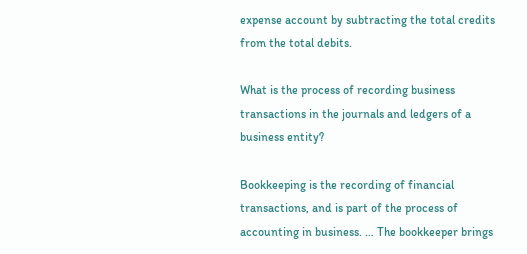expense account by subtracting the total credits from the total debits.

What is the process of recording business transactions in the journals and ledgers of a business entity?

Bookkeeping is the recording of financial transactions, and is part of the process of accounting in business. … The bookkeeper brings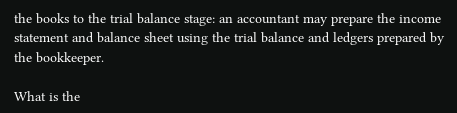the books to the trial balance stage: an accountant may prepare the income statement and balance sheet using the trial balance and ledgers prepared by the bookkeeper.

What is the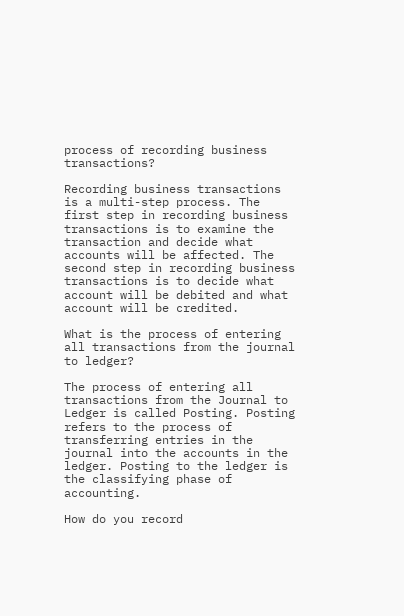process of recording business transactions?

Recording business transactions is a multi-step process. The first step in recording business transactions is to examine the transaction and decide what accounts will be affected. The second step in recording business transactions is to decide what account will be debited and what account will be credited.

What is the process of entering all transactions from the journal to ledger?

The process of entering all transactions from the Journal to Ledger is called Posting. Posting refers to the process of transferring entries in the journal into the accounts in the ledger. Posting to the ledger is the classifying phase of accounting.

How do you record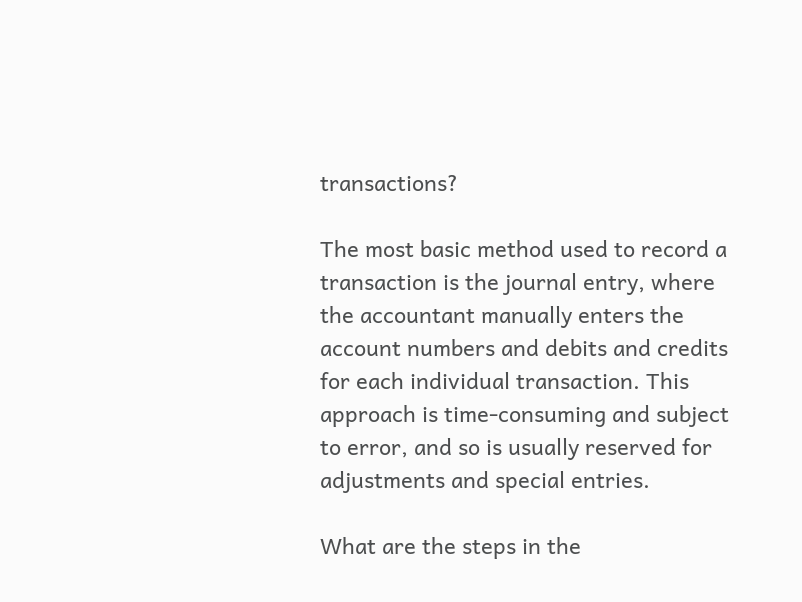transactions?

The most basic method used to record a transaction is the journal entry, where the accountant manually enters the account numbers and debits and credits for each individual transaction. This approach is time-consuming and subject to error, and so is usually reserved for adjustments and special entries.

What are the steps in the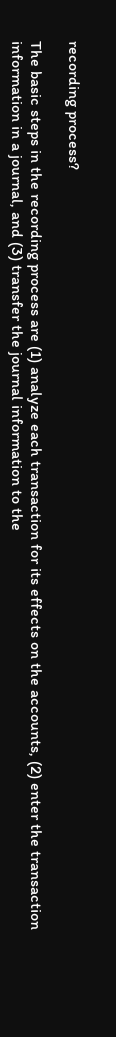recording process?

The basic steps in the recording process are (1) analyze each transaction for its effects on the accounts, (2) enter the transaction information in a journal, and (3) transfer the journal information to the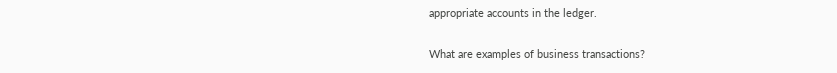appropriate accounts in the ledger.

What are examples of business transactions?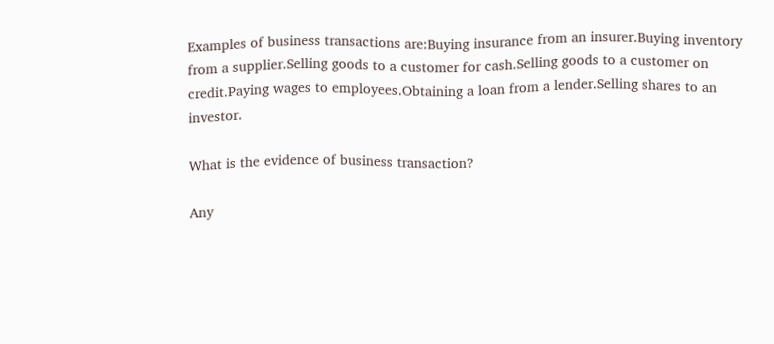Examples of business transactions are:Buying insurance from an insurer.Buying inventory from a supplier.Selling goods to a customer for cash.Selling goods to a customer on credit.Paying wages to employees.Obtaining a loan from a lender.Selling shares to an investor.

What is the evidence of business transaction?

Any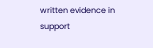written evidence in support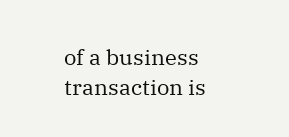of a business transaction is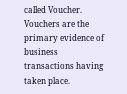called Voucher. Vouchers are the primary evidence of business transactions having taken place.